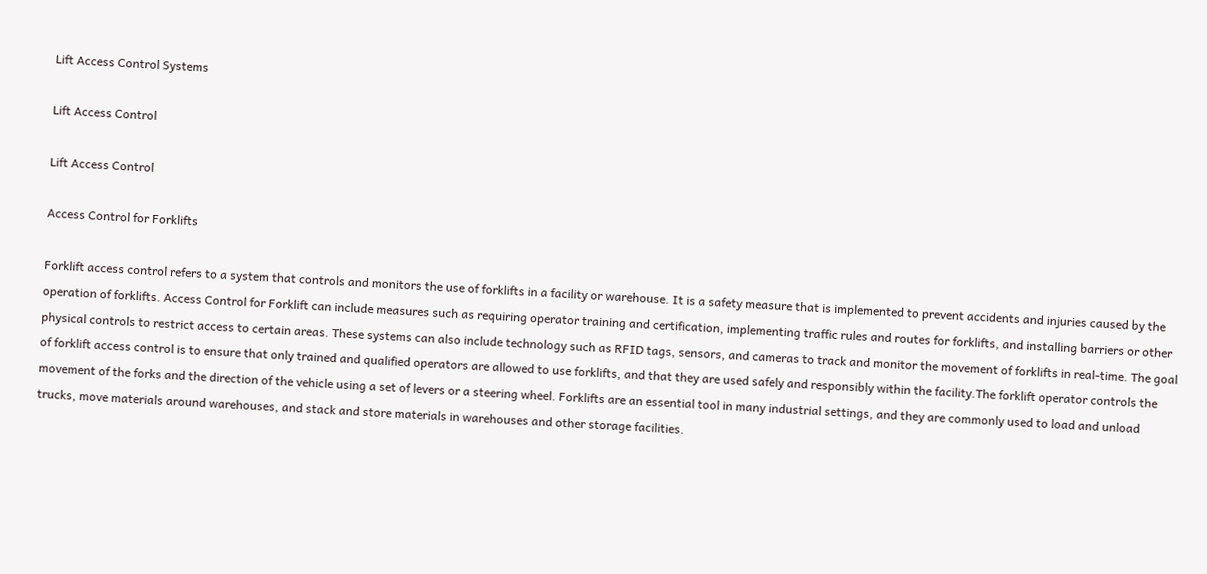Lift Access Control Systems

Lift Access Control

Lift Access Control

Access Control for Forklifts

Forklift access control refers to a system that controls and monitors the use of forklifts in a facility or warehouse. It is a safety measure that is implemented to prevent accidents and injuries caused by the operation of forklifts. Access Control for Forklift can include measures such as requiring operator training and certification, implementing traffic rules and routes for forklifts, and installing barriers or other physical controls to restrict access to certain areas. These systems can also include technology such as RFID tags, sensors, and cameras to track and monitor the movement of forklifts in real-time. The goal of forklift access control is to ensure that only trained and qualified operators are allowed to use forklifts, and that they are used safely and responsibly within the facility.The forklift operator controls the movement of the forks and the direction of the vehicle using a set of levers or a steering wheel. Forklifts are an essential tool in many industrial settings, and they are commonly used to load and unload trucks, move materials around warehouses, and stack and store materials in warehouses and other storage facilities.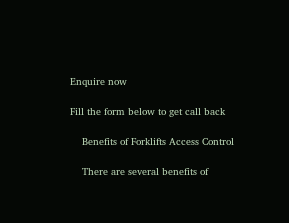Enquire now

Fill the form below to get call back

    Benefits of Forklifts Access Control

    There are several benefits of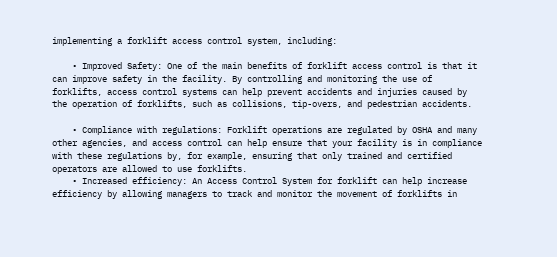implementing a forklift access control system, including:

    • Improved Safety: One of the main benefits of forklift access control is that it can improve safety in the facility. By controlling and monitoring the use of forklifts, access control systems can help prevent accidents and injuries caused by the operation of forklifts, such as collisions, tip-overs, and pedestrian accidents.

    • Compliance with regulations: Forklift operations are regulated by OSHA and many other agencies, and access control can help ensure that your facility is in compliance with these regulations by, for example, ensuring that only trained and certified operators are allowed to use forklifts.
    • Increased efficiency: An Access Control System for forklift can help increase efficiency by allowing managers to track and monitor the movement of forklifts in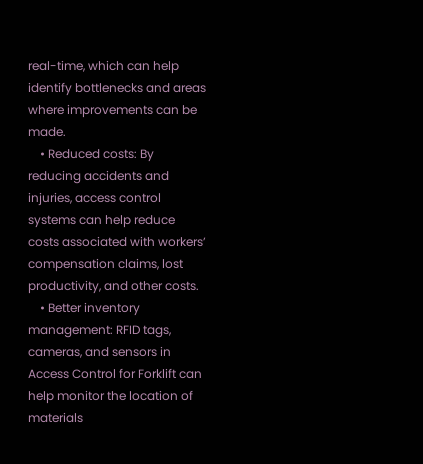real-time, which can help identify bottlenecks and areas where improvements can be made.
    • Reduced costs: By reducing accidents and injuries, access control systems can help reduce costs associated with workers’ compensation claims, lost productivity, and other costs.
    • Better inventory management: RFID tags, cameras, and sensors in Access Control for Forklift can help monitor the location of materials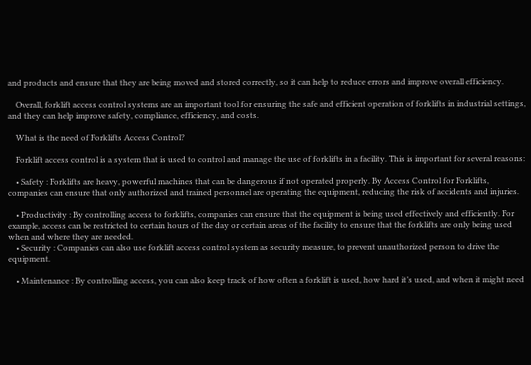and products and ensure that they are being moved and stored correctly, so it can help to reduce errors and improve overall efficiency.

    Overall, forklift access control systems are an important tool for ensuring the safe and efficient operation of forklifts in industrial settings, and they can help improve safety, compliance, efficiency, and costs.

    What is the need of Forklifts Access Control?

    Forklift access control is a system that is used to control and manage the use of forklifts in a facility. This is important for several reasons:

    • Safety : Forklifts are heavy, powerful machines that can be dangerous if not operated properly. By Access Control for Forklifts, companies can ensure that only authorized and trained personnel are operating the equipment, reducing the risk of accidents and injuries.

    • Productivity : By controlling access to forklifts, companies can ensure that the equipment is being used effectively and efficiently. For example, access can be restricted to certain hours of the day or certain areas of the facility to ensure that the forklifts are only being used when and where they are needed.
    • Security : Companies can also use forklift access control system as security measure, to prevent unauthorized person to drive the equipment.

    • Maintenance : By controlling access, you can also keep track of how often a forklift is used, how hard it’s used, and when it might need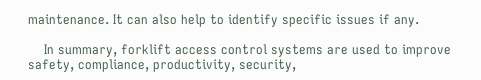maintenance. It can also help to identify specific issues if any.

    In summary, forklift access control systems are used to improve safety, compliance, productivity, security,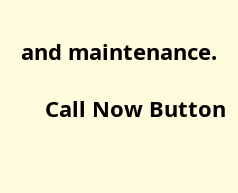and maintenance.

    Call Now Button